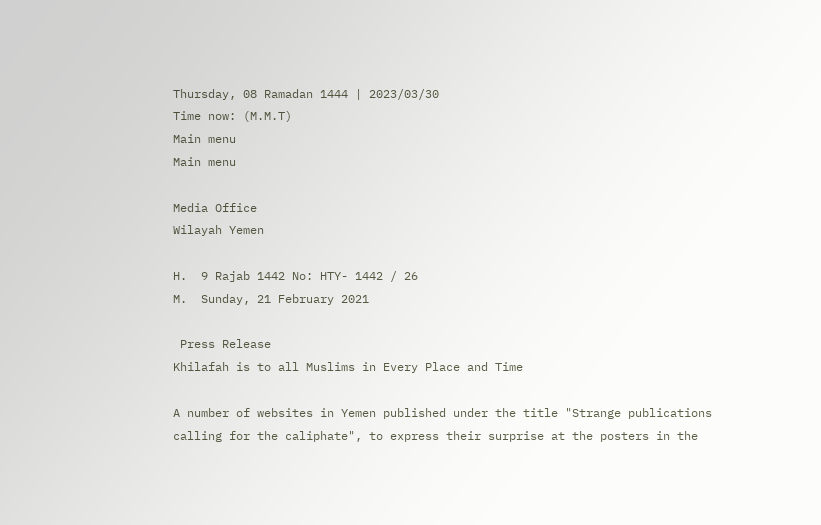Thursday, 08 Ramadan 1444 | 2023/03/30
Time now: (M.M.T)
Main menu
Main menu

Media Office
Wilayah Yemen

H.  9 Rajab 1442 No: HTY- 1442 / 26
M.  Sunday, 21 February 2021

 Press Release
Khilafah is to all Muslims in Every Place and Time

A number of websites in Yemen published under the title "Strange publications calling for the caliphate", to express their surprise at the posters in the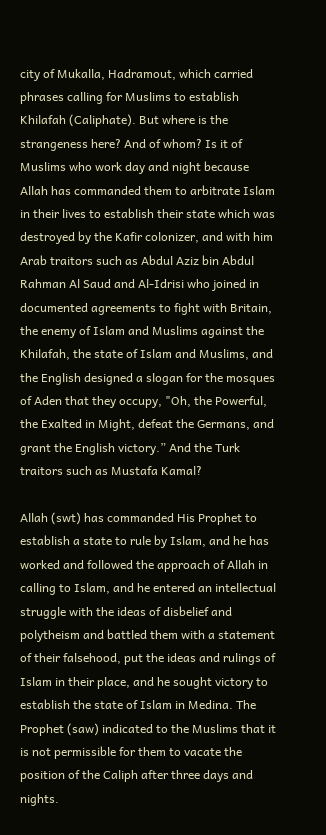city of Mukalla, Hadramout, which carried phrases calling for Muslims to establish Khilafah (Caliphate). But where is the strangeness here? And of whom? Is it of Muslims who work day and night because Allah has commanded them to arbitrate Islam in their lives to establish their state which was destroyed by the Kafir colonizer, and with him Arab traitors such as Abdul Aziz bin Abdul Rahman Al Saud and Al-Idrisi who joined in documented agreements to fight with Britain, the enemy of Islam and Muslims against the Khilafah, the state of Islam and Muslims, and the English designed a slogan for the mosques of Aden that they occupy, "Oh, the Powerful, the Exalted in Might, defeat the Germans, and grant the English victory.” And the Turk traitors such as Mustafa Kamal?

Allah (swt) has commanded His Prophet to establish a state to rule by Islam, and he has worked and followed the approach of Allah in calling to Islam, and he entered an intellectual struggle with the ideas of disbelief and polytheism and battled them with a statement of their falsehood, put the ideas and rulings of Islam in their place, and he sought victory to establish the state of Islam in Medina. The Prophet (saw) indicated to the Muslims that it is not permissible for them to vacate the position of the Caliph after three days and nights.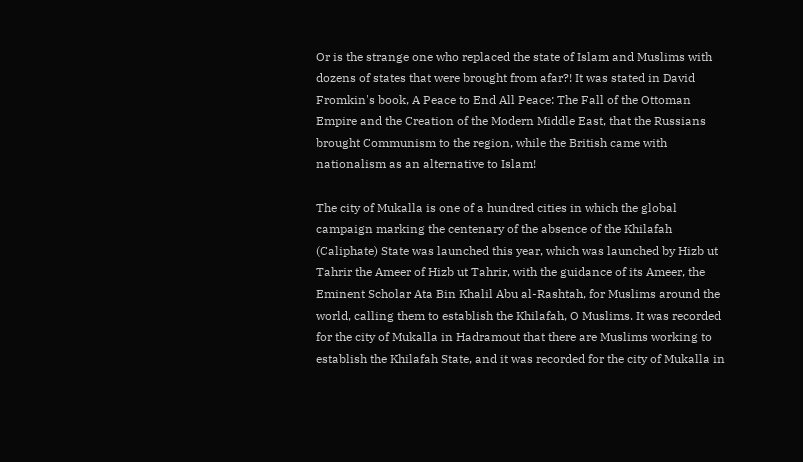Or is the strange one who replaced the state of Islam and Muslims with dozens of states that were brought from afar?! It was stated in David Fromkin's book, A Peace to End All Peace: The Fall of the Ottoman Empire and the Creation of the Modern Middle East, that the Russians brought Communism to the region, while the British came with nationalism as an alternative to Islam!

The city of Mukalla is one of a hundred cities in which the global campaign marking the centenary of the absence of the Khilafah (Caliphate) State was launched this year, which was launched by Hizb ut Tahrir the Ameer of Hizb ut Tahrir, with the guidance of its Ameer, the Eminent Scholar Ata Bin Khalil Abu al-Rashtah, for Muslims around the world, calling them to establish the Khilafah, O Muslims. It was recorded for the city of Mukalla in Hadramout that there are Muslims working to establish the Khilafah State, and it was recorded for the city of Mukalla in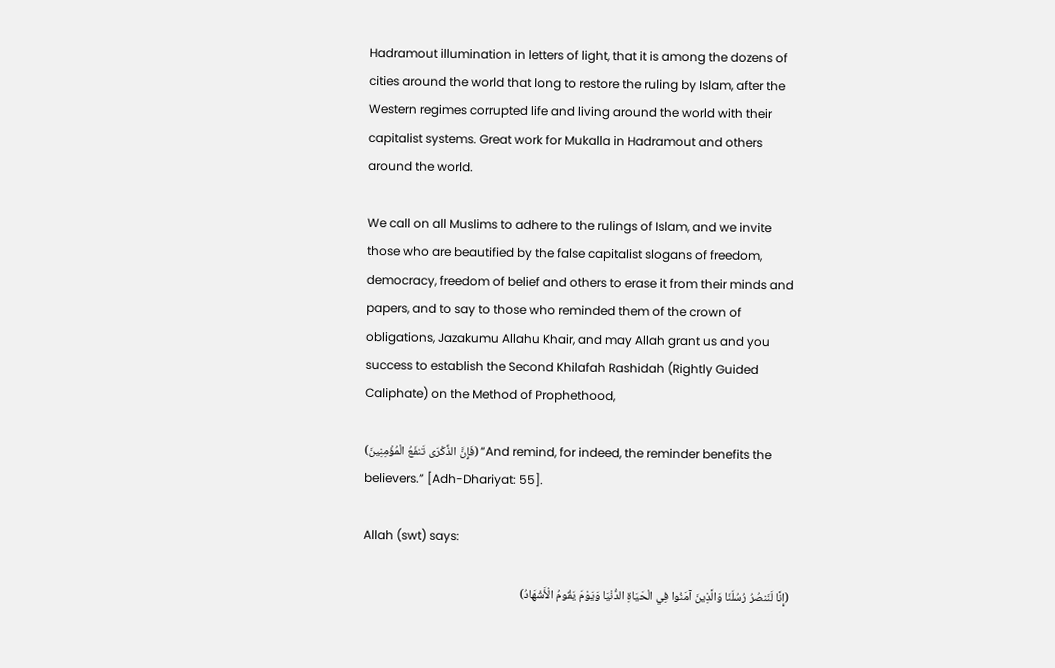Hadramout illumination in letters of light, that it is among the dozens of cities around the world that long to restore the ruling by Islam, after the Western regimes corrupted life and living around the world with their capitalist systems. Great work for Mukalla in Hadramout and others around the world.

We call on all Muslims to adhere to the rulings of Islam, and we invite those who are beautified by the false capitalist slogans of freedom, democracy, freedom of belief and others to erase it from their minds and papers, and to say to those who reminded them of the crown of obligations, Jazakumu Allahu Khair, and may Allah grant us and you success to establish the Second Khilafah Rashidah (Rightly Guided Caliphate) on the Method of Prophethood,

(فَإِنَّ الذِّكْرَى تَنفَعُ الْمُؤْمِنِينَ) “And remind, for indeed, the reminder benefits the believers.” [Adh-Dhariyat: 55].

Allah (swt) says:

(إِنَّا لَنَنصُرُ رُسُلَنَا وَالَّذِينَ آمَنُوا فِي الْحَيَاةِ الدُّنْيَا وَيَوْمَ يَقُومُ الْأَشْهَادُ)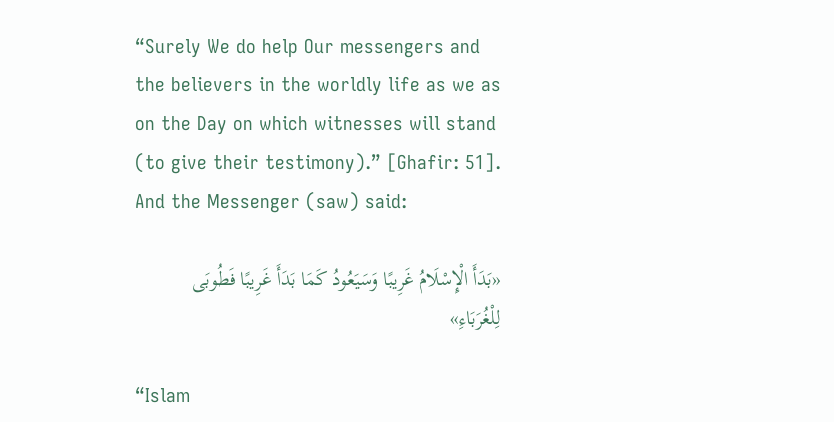“Surely We do help Our messengers and the believers in the worldly life as we as on the Day on which witnesses will stand (to give their testimony).” [Ghafir: 51]. And the Messenger (saw) said:

«بَدَأَ الْإِسْلَامُ غَرِيبًا وَسَيَعُودُ كَمَا بَدَأَ غَرِيبًا فَطُوبَى لِلْغُرَبَاءِ»

“Islam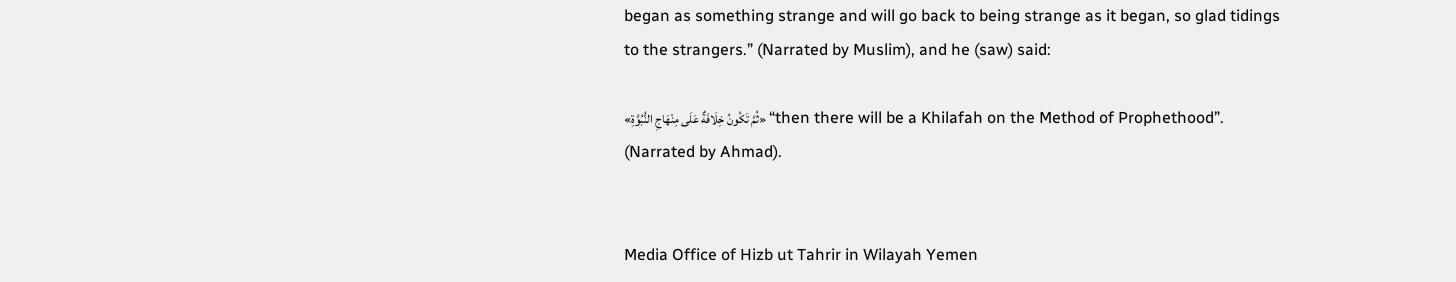began as something strange and will go back to being strange as it began, so glad tidings to the strangers.” (Narrated by Muslim), and he (saw) said:

«ثُمَّ تَكُونُ خِلَافَةٌ عَلَى مِنْهَاجِ النُّبُوَّةِ» “then there will be a Khilafah on the Method of Prophethood”. (Narrated by Ahmad).


Media Office of Hizb ut Tahrir in Wilayah Yemen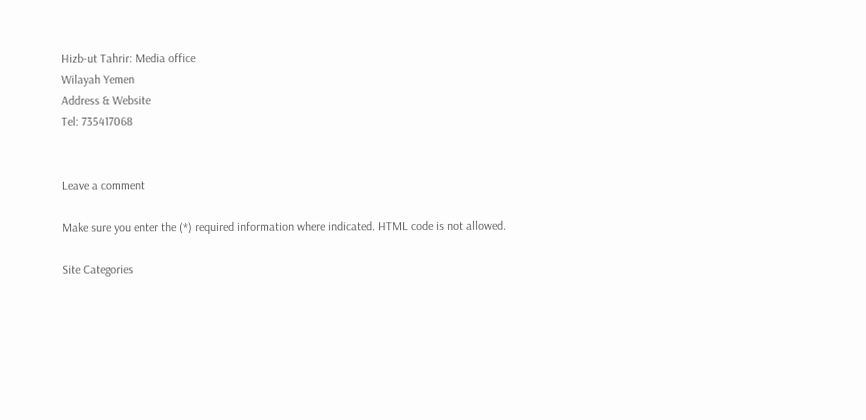Hizb-ut Tahrir: Media office
Wilayah Yemen
Address & Website
Tel: 735417068


Leave a comment

Make sure you enter the (*) required information where indicated. HTML code is not allowed.

Site Categories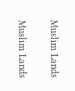Muslim Lands

Muslim Lands